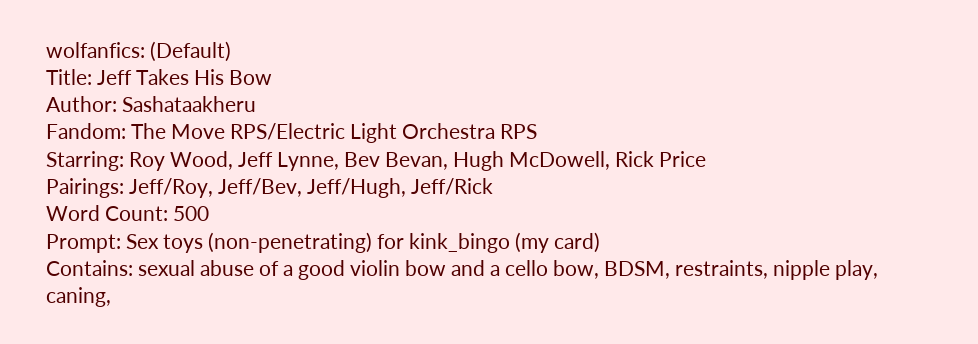wolfanfics: (Default)
Title: Jeff Takes His Bow
Author: Sashataakheru
Fandom: The Move RPS/Electric Light Orchestra RPS
Starring: Roy Wood, Jeff Lynne, Bev Bevan, Hugh McDowell, Rick Price
Pairings: Jeff/Roy, Jeff/Bev, Jeff/Hugh, Jeff/Rick
Word Count: 500
Prompt: Sex toys (non-penetrating) for kink_bingo (my card)
Contains: sexual abuse of a good violin bow and a cello bow, BDSM, restraints, nipple play, caning,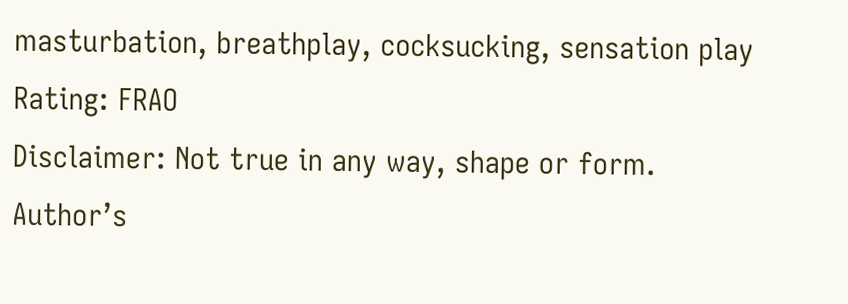masturbation, breathplay, cocksucking, sensation play
Rating: FRAO
Disclaimer: Not true in any way, shape or form.
Author’s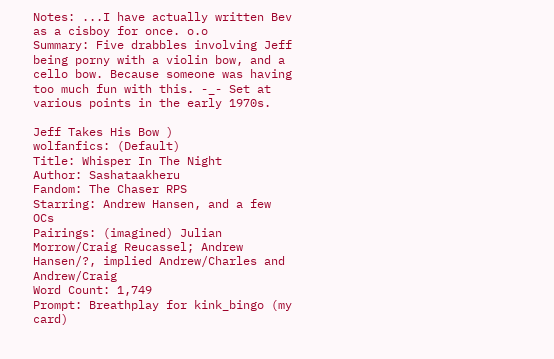Notes: ...I have actually written Bev as a cisboy for once. o.o
Summary: Five drabbles involving Jeff being porny with a violin bow, and a cello bow. Because someone was having too much fun with this. -_- Set at various points in the early 1970s.

Jeff Takes His Bow )
wolfanfics: (Default)
Title: Whisper In The Night
Author: Sashataakheru
Fandom: The Chaser RPS
Starring: Andrew Hansen, and a few OCs
Pairings: (imagined) Julian Morrow/Craig Reucassel; Andrew Hansen/?, implied Andrew/Charles and Andrew/Craig
Word Count: 1,749
Prompt: Breathplay for kink_bingo (my card)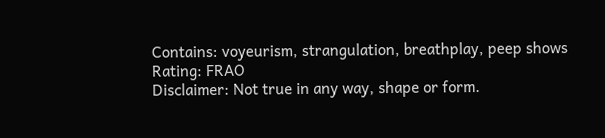Contains: voyeurism, strangulation, breathplay, peep shows
Rating: FRAO
Disclaimer: Not true in any way, shape or form.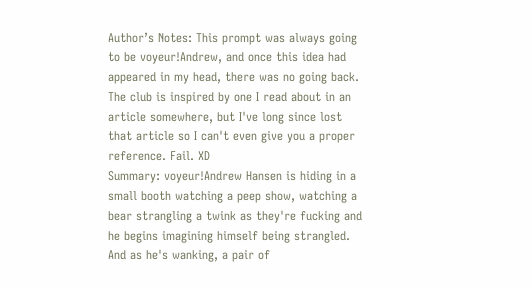Author’s Notes: This prompt was always going to be voyeur!Andrew, and once this idea had appeared in my head, there was no going back. The club is inspired by one I read about in an article somewhere, but I've long since lost that article so I can't even give you a proper reference. Fail. XD
Summary: voyeur!Andrew Hansen is hiding in a small booth watching a peep show, watching a bear strangling a twink as they're fucking and he begins imagining himself being strangled. And as he's wanking, a pair of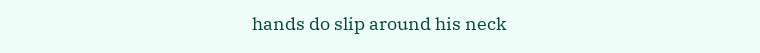hands do slip around his neck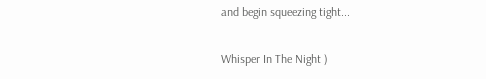and begin squeezing tight...

Whisper In The Night )